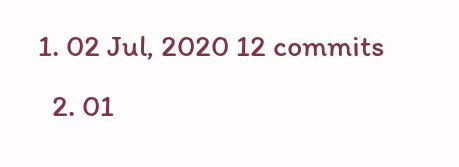1. 02 Jul, 2020 12 commits
  2. 01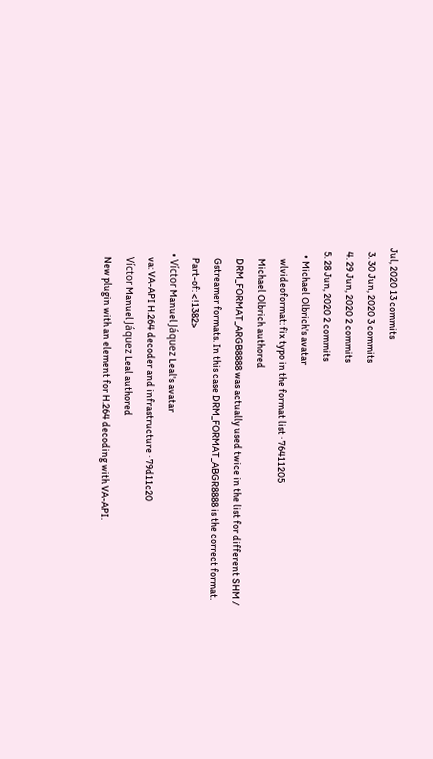Jul, 2020 13 commits
  3. 30 Jun, 2020 3 commits
  4. 29 Jun, 2020 2 commits
  5. 28 Jun, 2020 2 commits
    • Michael Olbrich's avatar
      wlvideoformat: fix typo in the format list · 76411205
      Michael Olbrich authored
      DRM_FORMAT_ARGB8888 was actually used twice in the list for different SHM /
      Gstreamer formats. In this case DRM_FORMAT_ABGR8888 is the correct format.
      Part-of: <!1382>
    • Víctor Manuel Jáquez Leal's avatar
      va: VA-API H.264 decoder and infrastructure · 79d11c20
      Víctor Manuel Jáquez Leal authored
      New plugin with an element for H.264 decoding with VA-API.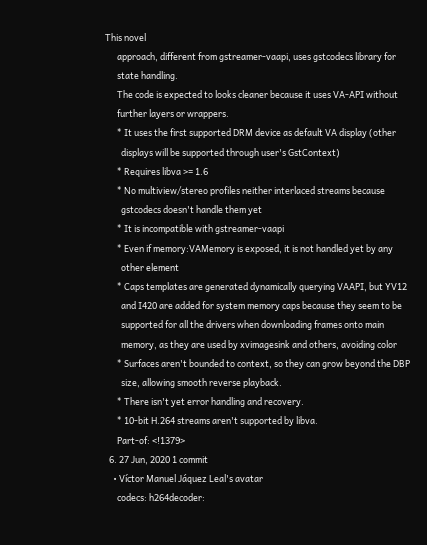This novel
      approach, different from gstreamer-vaapi, uses gstcodecs library for
      state handling.
      The code is expected to looks cleaner because it uses VA-API without
      further layers or wrappers.
      * It uses the first supported DRM device as default VA display (other
        displays will be supported through user's GstContext)
      * Requires libva >= 1.6
      * No multiview/stereo profiles neither interlaced streams because
        gstcodecs doesn't handle them yet
      * It is incompatible with gstreamer-vaapi
      * Even if memory:VAMemory is exposed, it is not handled yet by any
        other element
      * Caps templates are generated dynamically querying VAAPI, but YV12
        and I420 are added for system memory caps because they seem to be
        supported for all the drivers when downloading frames onto main
        memory, as they are used by xvimagesink and others, avoiding color
      * Surfaces aren't bounded to context, so they can grow beyond the DBP
        size, allowing smooth reverse playback.
      * There isn't yet error handling and recovery.
      * 10-bit H.264 streams aren't supported by libva.
      Part-of: <!1379>
  6. 27 Jun, 2020 1 commit
    • Víctor Manuel Jáquez Leal's avatar
      codecs: h264decoder: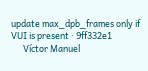update max_dpb_frames only if VUI is present · 9ff332e1
      Víctor Manuel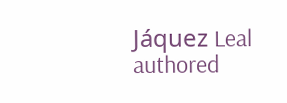Jáquez Leal authored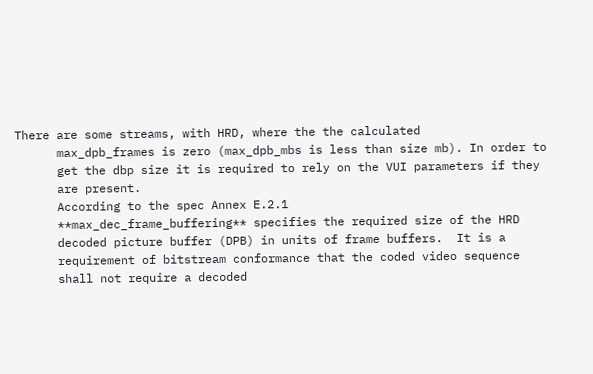There are some streams, with HRD, where the the calculated
      max_dpb_frames is zero (max_dpb_mbs is less than size mb). In order to
      get the dbp size it is required to rely on the VUI parameters if they
      are present.
      According to the spec Annex E.2.1
      **max_dec_frame_buffering** specifies the required size of the HRD
      decoded picture buffer (DPB) in units of frame buffers.  It is a
      requirement of bitstream conformance that the coded video sequence
      shall not require a decoded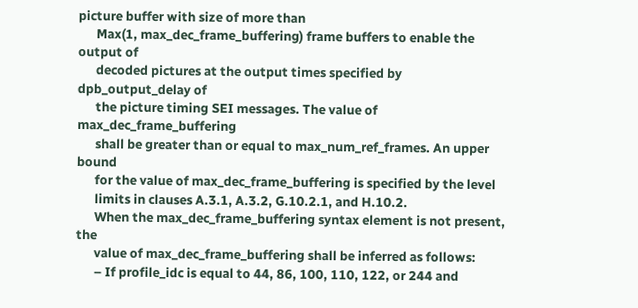picture buffer with size of more than
      Max(1, max_dec_frame_buffering) frame buffers to enable the output of
      decoded pictures at the output times specified by dpb_output_delay of
      the picture timing SEI messages. The value of max_dec_frame_buffering
      shall be greater than or equal to max_num_ref_frames. An upper bound
      for the value of max_dec_frame_buffering is specified by the level
      limits in clauses A.3.1, A.3.2, G.10.2.1, and H.10.2.
      When the max_dec_frame_buffering syntax element is not present, the
      value of max_dec_frame_buffering shall be inferred as follows:
      – If profile_idc is equal to 44, 86, 100, 110, 122, or 244 and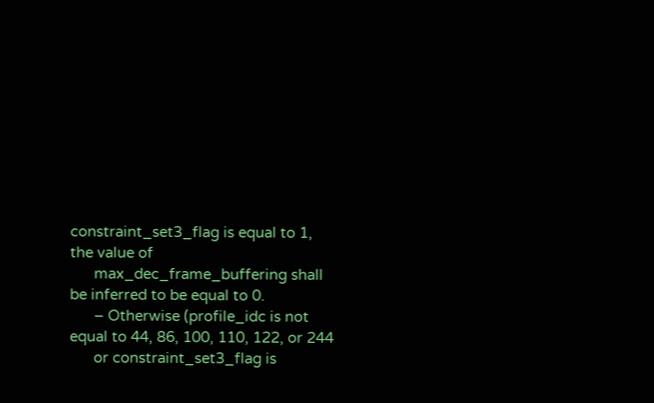constraint_set3_flag is equal to 1, the value of
      max_dec_frame_buffering shall be inferred to be equal to 0.
      – Otherwise (profile_idc is not equal to 44, 86, 100, 110, 122, or 244
      or constraint_set3_flag is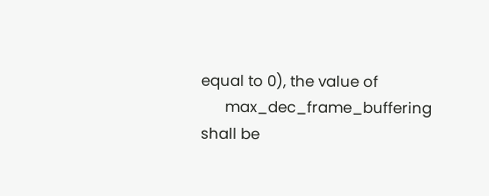equal to 0), the value of
      max_dec_frame_buffering shall be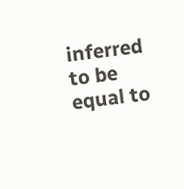inferred to be equal to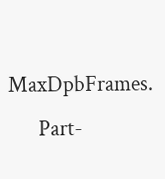MaxDpbFrames.
      Part-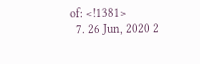of: <!1381>
  7. 26 Jun, 2020 2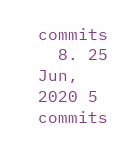commits
  8. 25 Jun, 2020 5 commits